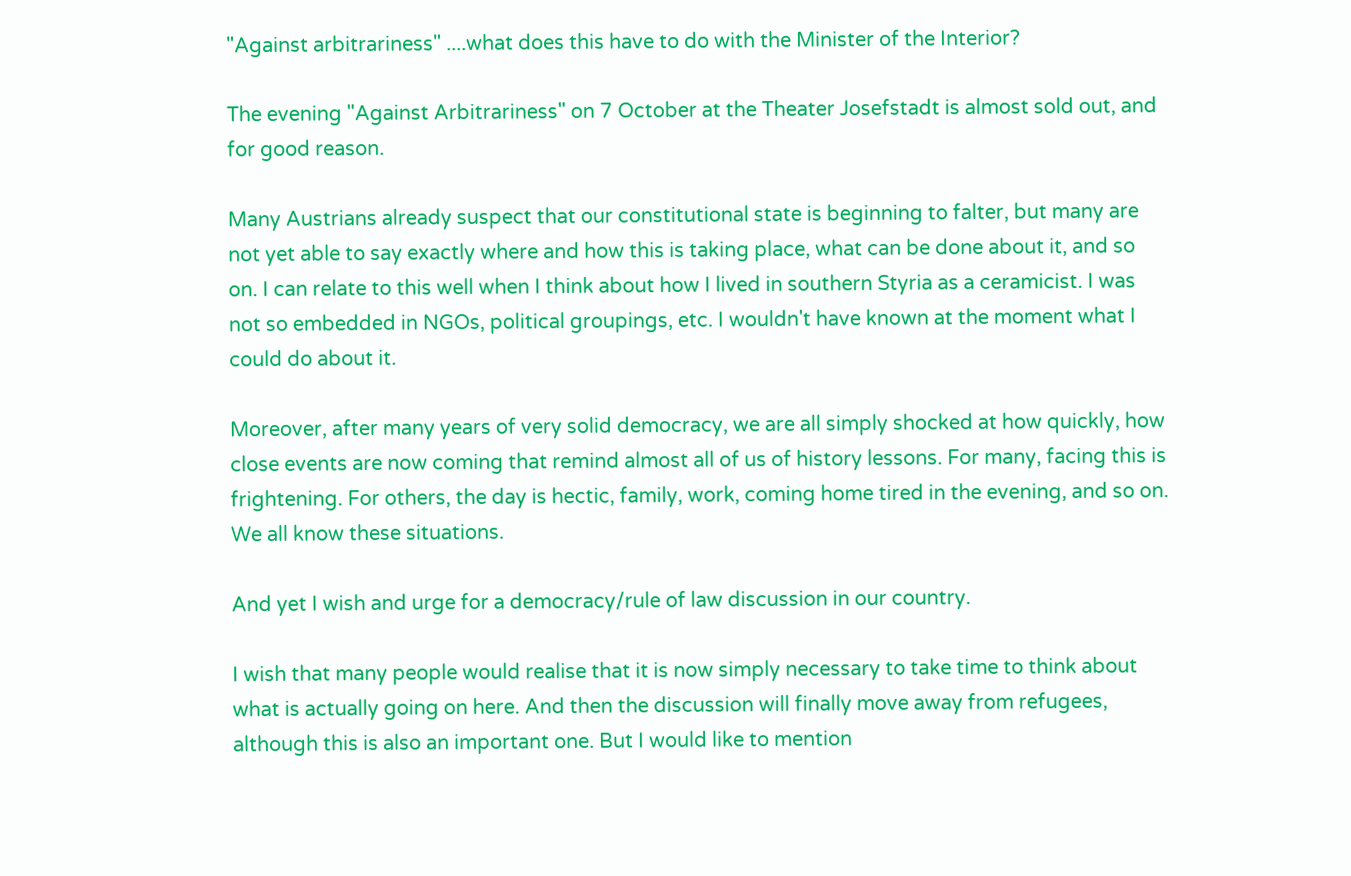"Against arbitrariness" ....what does this have to do with the Minister of the Interior?

The evening "Against Arbitrariness" on 7 October at the Theater Josefstadt is almost sold out, and for good reason.

Many Austrians already suspect that our constitutional state is beginning to falter, but many are not yet able to say exactly where and how this is taking place, what can be done about it, and so on. I can relate to this well when I think about how I lived in southern Styria as a ceramicist. I was not so embedded in NGOs, political groupings, etc. I wouldn't have known at the moment what I could do about it.

Moreover, after many years of very solid democracy, we are all simply shocked at how quickly, how close events are now coming that remind almost all of us of history lessons. For many, facing this is frightening. For others, the day is hectic, family, work, coming home tired in the evening, and so on. We all know these situations.

And yet I wish and urge for a democracy/rule of law discussion in our country.

I wish that many people would realise that it is now simply necessary to take time to think about what is actually going on here. And then the discussion will finally move away from refugees, although this is also an important one. But I would like to mention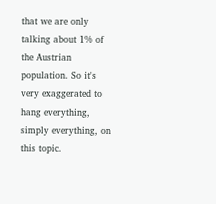that we are only talking about 1% of the Austrian population. So it's very exaggerated to hang everything, simply everything, on this topic.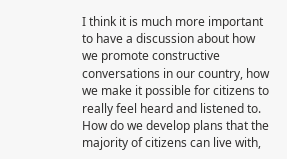I think it is much more important to have a discussion about how we promote constructive conversations in our country, how we make it possible for citizens to really feel heard and listened to. How do we develop plans that the majority of citizens can live with,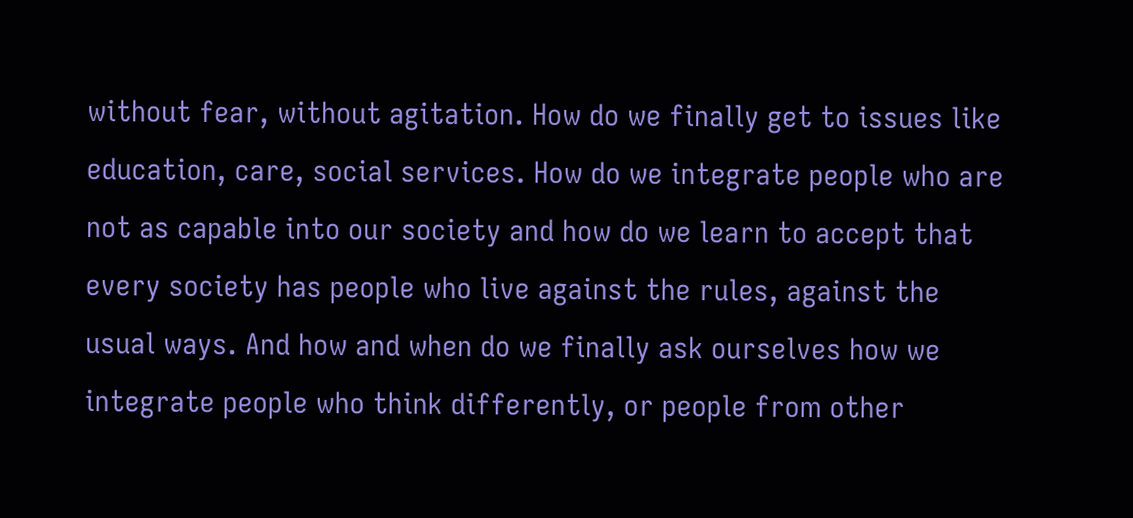without fear, without agitation. How do we finally get to issues like education, care, social services. How do we integrate people who are not as capable into our society and how do we learn to accept that every society has people who live against the rules, against the usual ways. And how and when do we finally ask ourselves how we integrate people who think differently, or people from other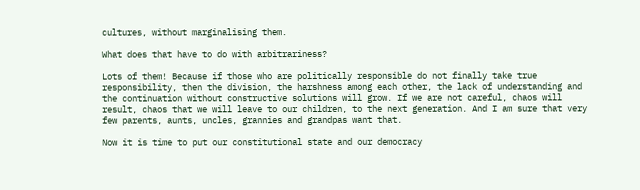cultures, without marginalising them.

What does that have to do with arbitrariness?

Lots of them! Because if those who are politically responsible do not finally take true responsibility, then the division, the harshness among each other, the lack of understanding and the continuation without constructive solutions will grow. If we are not careful, chaos will result, chaos that we will leave to our children, to the next generation. And I am sure that very few parents, aunts, uncles, grannies and grandpas want that.

Now it is time to put our constitutional state and our democracy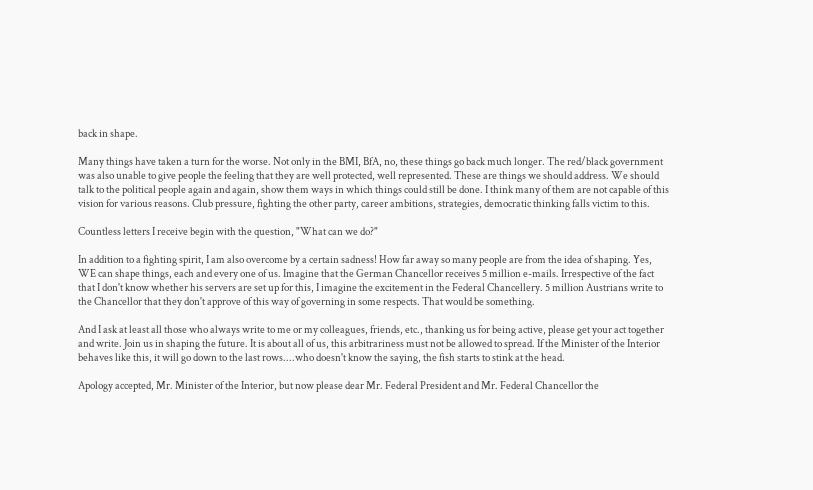back in shape.

Many things have taken a turn for the worse. Not only in the BMI, BfA, no, these things go back much longer. The red/black government was also unable to give people the feeling that they are well protected, well represented. These are things we should address. We should talk to the political people again and again, show them ways in which things could still be done. I think many of them are not capable of this vision for various reasons. Club pressure, fighting the other party, career ambitions, strategies, democratic thinking falls victim to this.

Countless letters I receive begin with the question, "What can we do?"

In addition to a fighting spirit, I am also overcome by a certain sadness! How far away so many people are from the idea of shaping. Yes, WE can shape things, each and every one of us. Imagine that the German Chancellor receives 5 million e-mails. Irrespective of the fact that I don't know whether his servers are set up for this, I imagine the excitement in the Federal Chancellery. 5 million Austrians write to the Chancellor that they don't approve of this way of governing in some respects. That would be something.

And I ask at least all those who always write to me or my colleagues, friends, etc., thanking us for being active, please get your act together and write. Join us in shaping the future. It is about all of us, this arbitrariness must not be allowed to spread. If the Minister of the Interior behaves like this, it will go down to the last rows....who doesn't know the saying, the fish starts to stink at the head.

Apology accepted, Mr. Minister of the Interior, but now please dear Mr. Federal President and Mr. Federal Chancellor the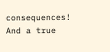consequences! And a true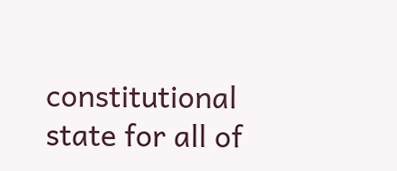constitutional state for all of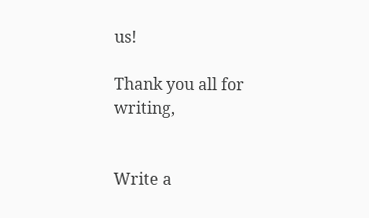us!

Thank you all for writing,


Write a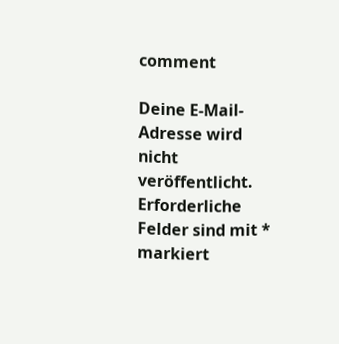comment

Deine E-Mail-Adresse wird nicht veröffentlicht. Erforderliche Felder sind mit * markiert